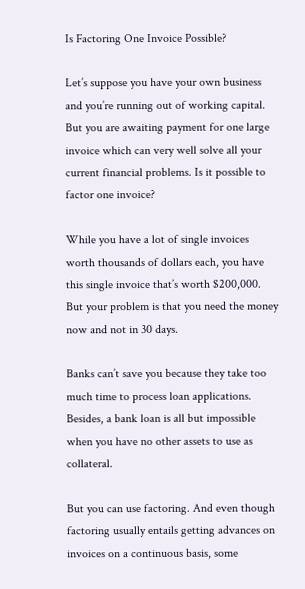Is Factoring One Invoice Possible?

Let’s suppose you have your own business and you’re running out of working capital. But you are awaiting payment for one large invoice which can very well solve all your current financial problems. Is it possible to factor one invoice?

While you have a lot of single invoices worth thousands of dollars each, you have this single invoice that’s worth $200,000. But your problem is that you need the money now and not in 30 days.

Banks can’t save you because they take too much time to process loan applications. Besides, a bank loan is all but impossible when you have no other assets to use as collateral.

But you can use factoring. And even though factoring usually entails getting advances on invoices on a continuous basis, some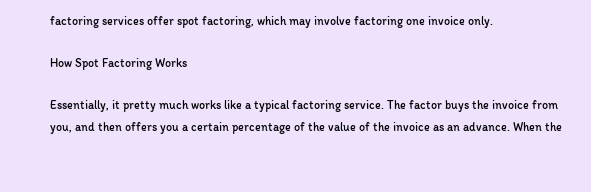factoring services offer spot factoring, which may involve factoring one invoice only.

How Spot Factoring Works

Essentially, it pretty much works like a typical factoring service. The factor buys the invoice from you, and then offers you a certain percentage of the value of the invoice as an advance. When the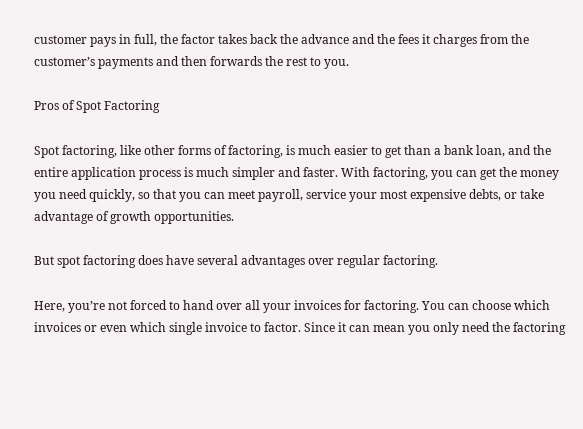customer pays in full, the factor takes back the advance and the fees it charges from the customer’s payments and then forwards the rest to you.

Pros of Spot Factoring

Spot factoring, like other forms of factoring, is much easier to get than a bank loan, and the entire application process is much simpler and faster. With factoring, you can get the money you need quickly, so that you can meet payroll, service your most expensive debts, or take advantage of growth opportunities.

But spot factoring does have several advantages over regular factoring.

Here, you’re not forced to hand over all your invoices for factoring. You can choose which invoices or even which single invoice to factor. Since it can mean you only need the factoring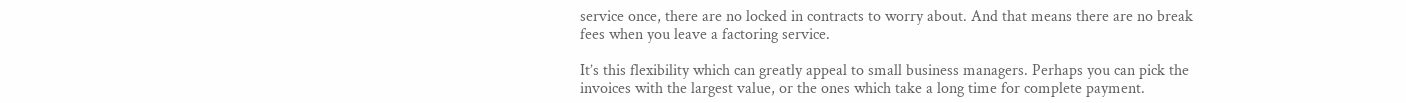service once, there are no locked in contracts to worry about. And that means there are no break fees when you leave a factoring service.

It’s this flexibility which can greatly appeal to small business managers. Perhaps you can pick the invoices with the largest value, or the ones which take a long time for complete payment.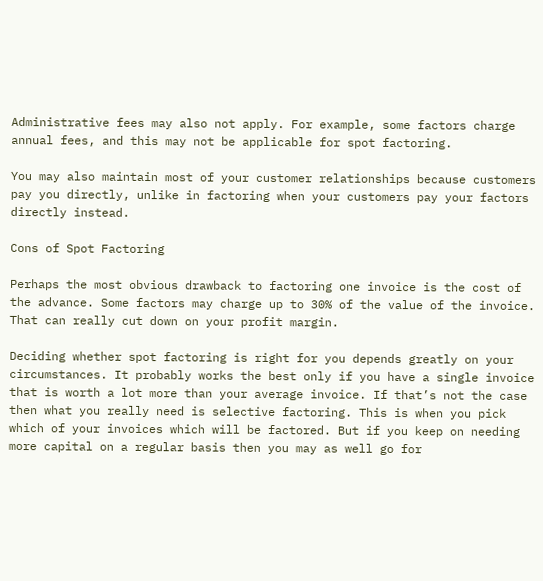Administrative fees may also not apply. For example, some factors charge annual fees, and this may not be applicable for spot factoring.

You may also maintain most of your customer relationships because customers pay you directly, unlike in factoring when your customers pay your factors directly instead.

Cons of Spot Factoring

Perhaps the most obvious drawback to factoring one invoice is the cost of the advance. Some factors may charge up to 30% of the value of the invoice. That can really cut down on your profit margin.

Deciding whether spot factoring is right for you depends greatly on your circumstances. It probably works the best only if you have a single invoice that is worth a lot more than your average invoice. If that’s not the case then what you really need is selective factoring. This is when you pick which of your invoices which will be factored. But if you keep on needing more capital on a regular basis then you may as well go for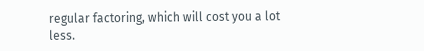regular factoring, which will cost you a lot less.